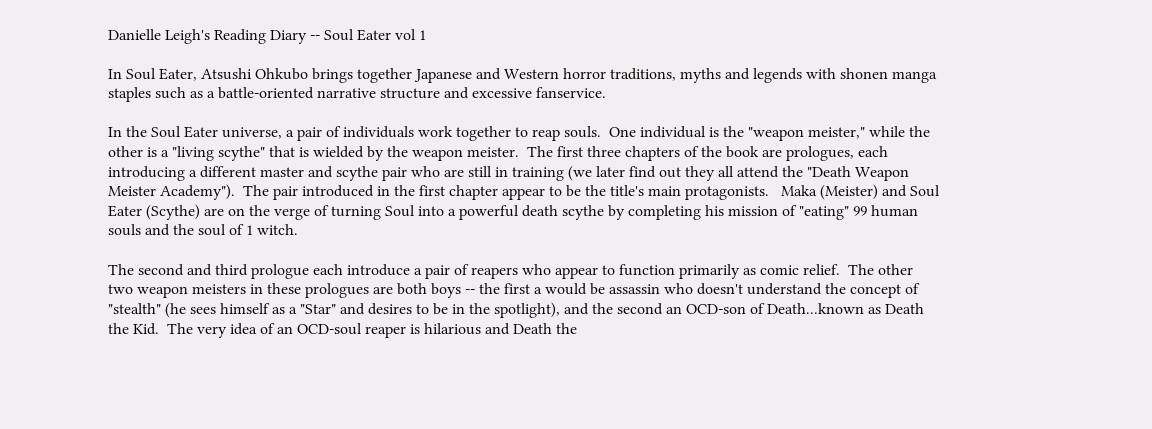Danielle Leigh's Reading Diary -- Soul Eater vol 1

In Soul Eater, Atsushi Ohkubo brings together Japanese and Western horror traditions, myths and legends with shonen manga staples such as a battle-oriented narrative structure and excessive fanservice.

In the Soul Eater universe, a pair of individuals work together to reap souls.  One individual is the "weapon meister," while the other is a "living scythe" that is wielded by the weapon meister.  The first three chapters of the book are prologues, each introducing a different master and scythe pair who are still in training (we later find out they all attend the "Death Weapon Meister Academy").  The pair introduced in the first chapter appear to be the title's main protagonists.   Maka (Meister) and Soul Eater (Scythe) are on the verge of turning Soul into a powerful death scythe by completing his mission of "eating" 99 human souls and the soul of 1 witch.

The second and third prologue each introduce a pair of reapers who appear to function primarily as comic relief.  The other two weapon meisters in these prologues are both boys -- the first a would be assassin who doesn't understand the concept of "stealth" (he sees himself as a "Star" and desires to be in the spotlight), and the second an OCD-son of Death...known as Death the Kid.  The very idea of an OCD-soul reaper is hilarious and Death the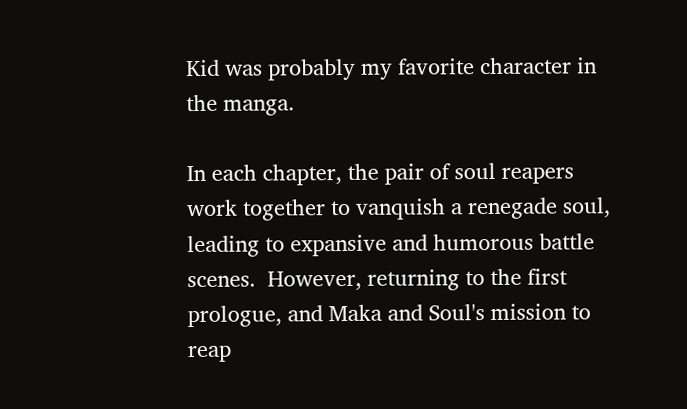Kid was probably my favorite character in the manga.

In each chapter, the pair of soul reapers work together to vanquish a renegade soul, leading to expansive and humorous battle scenes.  However, returning to the first prologue, and Maka and Soul's mission to reap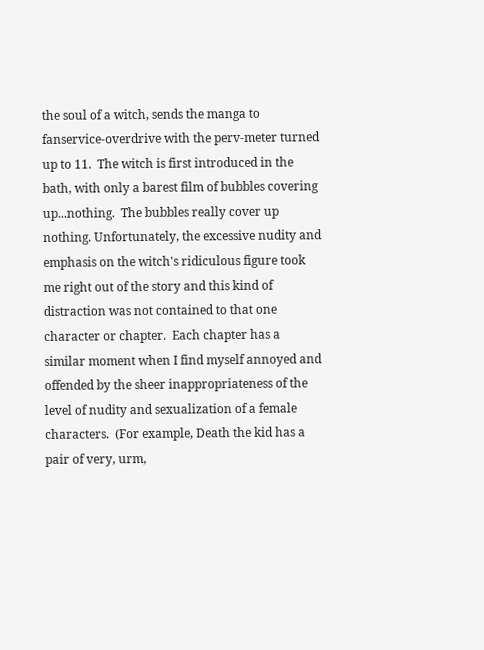the soul of a witch, sends the manga to fanservice-overdrive with the perv-meter turned up to 11.  The witch is first introduced in the bath, with only a barest film of bubbles covering up...nothing.  The bubbles really cover up nothing. Unfortunately, the excessive nudity and emphasis on the witch's ridiculous figure took me right out of the story and this kind of distraction was not contained to that one character or chapter.  Each chapter has a similar moment when I find myself annoyed and offended by the sheer inappropriateness of the level of nudity and sexualization of a female characters.  (For example, Death the kid has a pair of very, urm,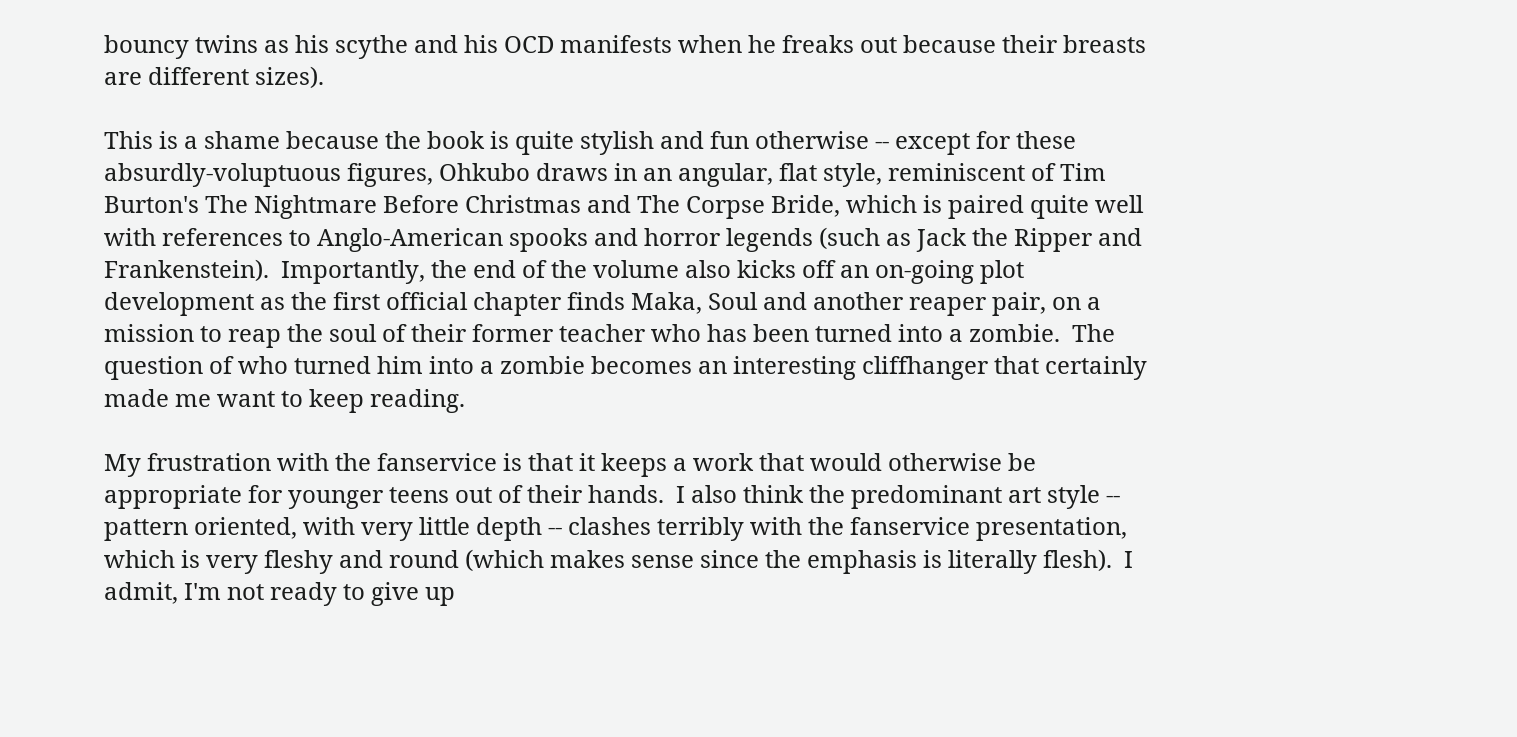bouncy twins as his scythe and his OCD manifests when he freaks out because their breasts are different sizes).

This is a shame because the book is quite stylish and fun otherwise -- except for these absurdly-voluptuous figures, Ohkubo draws in an angular, flat style, reminiscent of Tim Burton's The Nightmare Before Christmas and The Corpse Bride, which is paired quite well with references to Anglo-American spooks and horror legends (such as Jack the Ripper and Frankenstein).  Importantly, the end of the volume also kicks off an on-going plot development as the first official chapter finds Maka, Soul and another reaper pair, on a mission to reap the soul of their former teacher who has been turned into a zombie.  The question of who turned him into a zombie becomes an interesting cliffhanger that certainly made me want to keep reading.

My frustration with the fanservice is that it keeps a work that would otherwise be appropriate for younger teens out of their hands.  I also think the predominant art style -- pattern oriented, with very little depth -- clashes terribly with the fanservice presentation, which is very fleshy and round (which makes sense since the emphasis is literally flesh).  I admit, I'm not ready to give up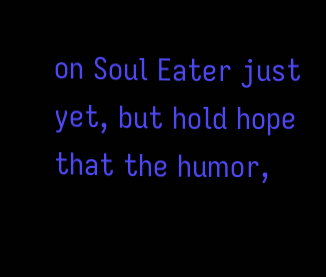on Soul Eater just yet, but hold hope that the humor,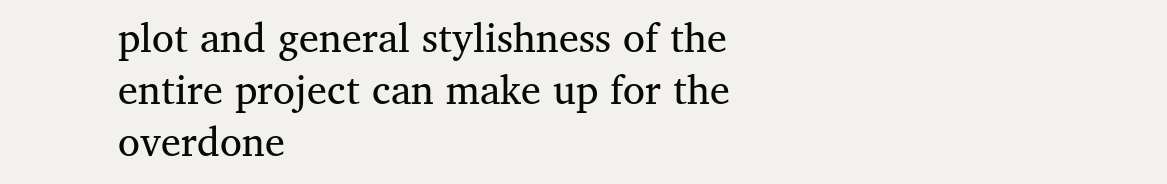plot and general stylishness of the entire project can make up for the overdone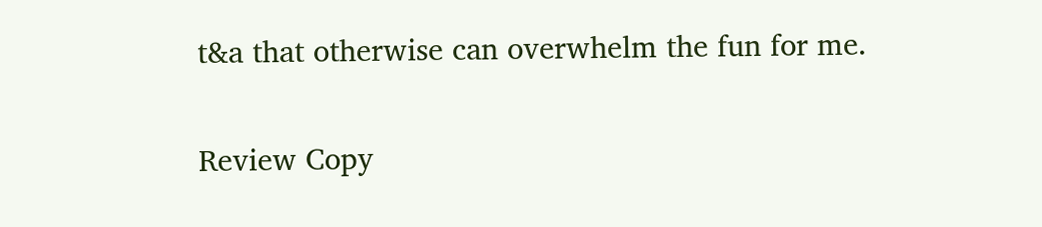t&a that otherwise can overwhelm the fun for me.

Review Copy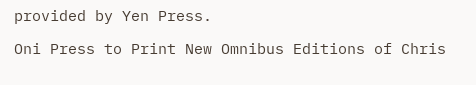provided by Yen Press.

Oni Press to Print New Omnibus Editions of Chris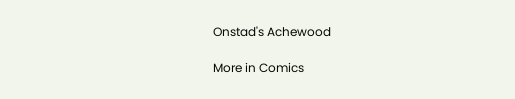Onstad's Achewood

More in Comics